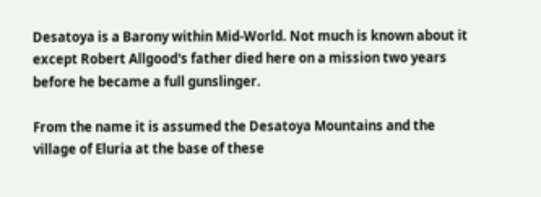Desatoya is a Barony within Mid-World. Not much is known about it except Robert Allgood's father died here on a mission two years before he became a full gunslinger.

From the name it is assumed the Desatoya Mountains and the village of Eluria at the base of these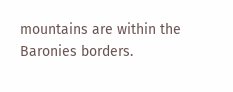mountains are within the Baronies borders.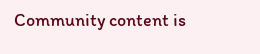Community content is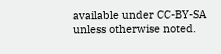available under CC-BY-SA unless otherwise noted.